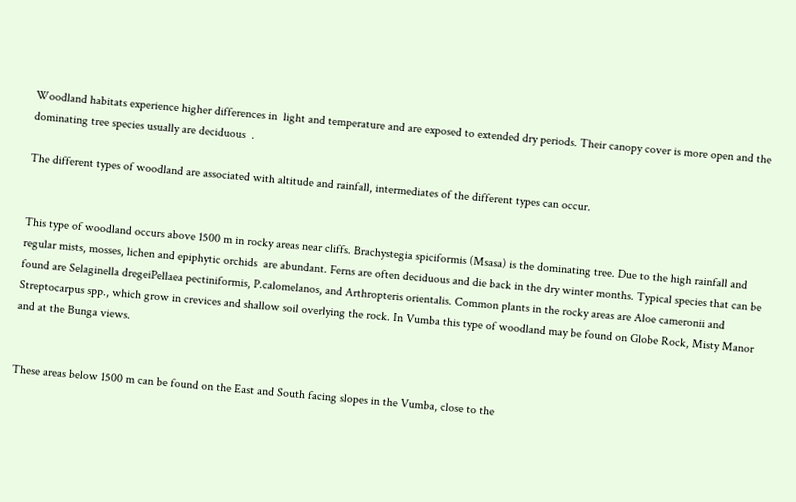Woodland habitats experience higher differences in  light and temperature and are exposed to extended dry periods. Their canopy cover is more open and the dominating tree species usually are deciduous  .

The different types of woodland are associated with altitude and rainfall, intermediates of the different types can occur.


This type of woodland occurs above 1500 m in rocky areas near cliffs. Brachystegia spiciformis (Msasa) is the dominating tree. Due to the high rainfall and regular mists, mosses, lichen and epiphytic orchids  are abundant. Ferns are often deciduous and die back in the dry winter months. Typical species that can be found are Selaginella dregeiPellaea pectiniformis, P.calomelanos, and Arthropteris orientalis. Common plants in the rocky areas are Aloe cameronii and Streptocarpus spp., which grow in crevices and shallow soil overlying the rock. In Vumba this type of woodland may be found on Globe Rock, Misty Manor and at the Bunga views.


These areas below 1500 m can be found on the East and South facing slopes in the Vumba, close to the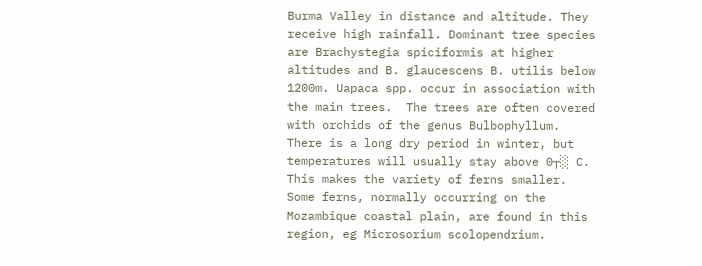Burma Valley in distance and altitude. They receive high rainfall. Dominant tree species are Brachystegia spiciformis at higher altitudes and B. glaucescens B. utilis below 1200m. Uapaca spp. occur in association with the main trees.  The trees are often covered with orchids of the genus Bulbophyllum. There is a long dry period in winter, but temperatures will usually stay above 0┬░ C. This makes the variety of ferns smaller.  Some ferns, normally occurring on the Mozambique coastal plain, are found in this region, eg Microsorium scolopendrium.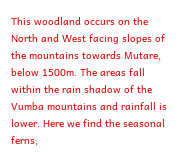This woodland occurs on the North and West facing slopes of the mountains towards Mutare, below 1500m. The areas fall within the rain shadow of the Vumba mountains and rainfall is lower. Here we find the seasonal ferns,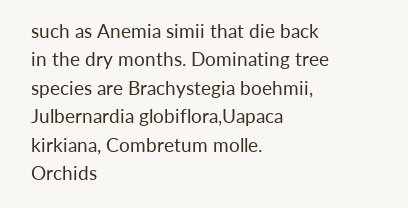such as Anemia simii that die back in the dry months. Dominating tree species are Brachystegia boehmii, Julbernardia globiflora,Uapaca kirkiana, Combretum molle. Orchids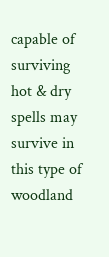capable of surviving hot & dry spells may survive in this type of woodland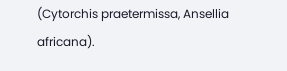(Cytorchis praetermissa, Ansellia africana).